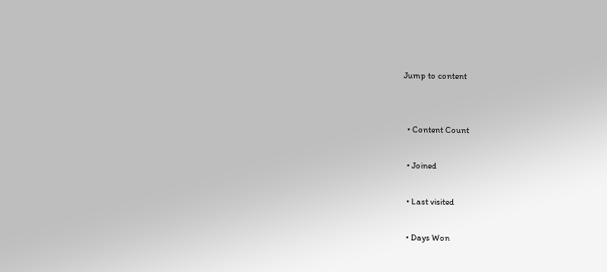Jump to content


  • Content Count

  • Joined

  • Last visited

  • Days Won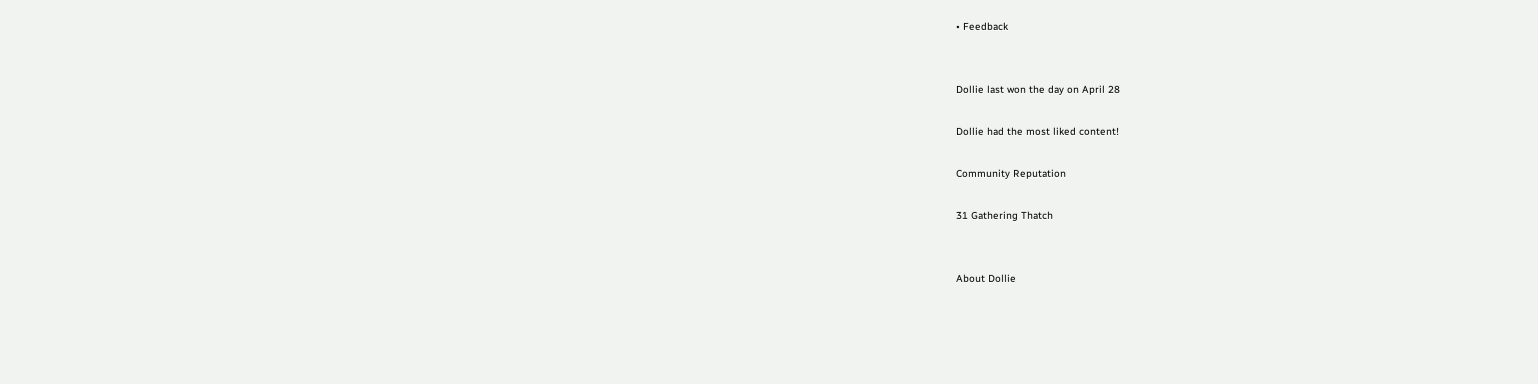• Feedback


Dollie last won the day on April 28

Dollie had the most liked content!

Community Reputation

31 Gathering Thatch


About Dollie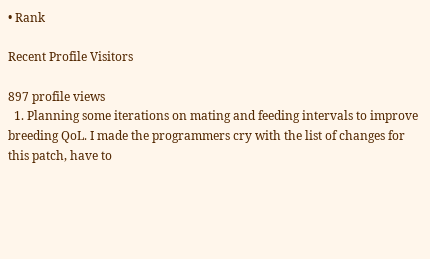• Rank

Recent Profile Visitors

897 profile views
  1. Planning some iterations on mating and feeding intervals to improve breeding QoL. I made the programmers cry with the list of changes for this patch, have to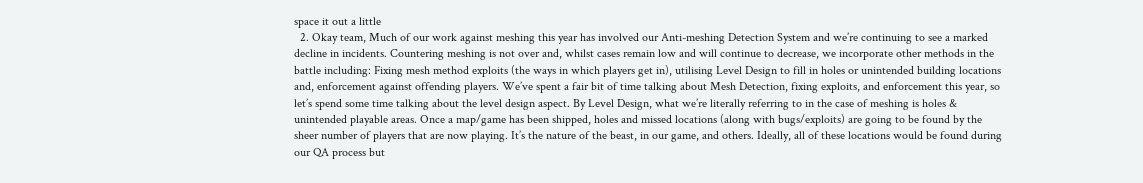space it out a little
  2. Okay team, Much of our work against meshing this year has involved our Anti-meshing Detection System and we’re continuing to see a marked decline in incidents. Countering meshing is not over and, whilst cases remain low and will continue to decrease, we incorporate other methods in the battle including: Fixing mesh method exploits (the ways in which players get in), utilising Level Design to fill in holes or unintended building locations and, enforcement against offending players. We’ve spent a fair bit of time talking about Mesh Detection, fixing exploits, and enforcement this year, so let’s spend some time talking about the level design aspect. By Level Design, what we’re literally referring to in the case of meshing is holes & unintended playable areas. Once a map/game has been shipped, holes and missed locations (along with bugs/exploits) are going to be found by the sheer number of players that are now playing. It’s the nature of the beast, in our game, and others. Ideally, all of these locations would be found during our QA process but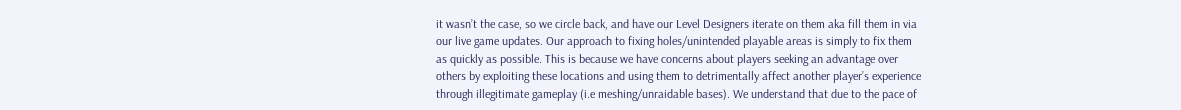it wasn’t the case, so we circle back, and have our Level Designers iterate on them aka fill them in via our live game updates. Our approach to fixing holes/unintended playable areas is simply to fix them as quickly as possible. This is because we have concerns about players seeking an advantage over others by exploiting these locations and using them to detrimentally affect another player’s experience through illegitimate gameplay (i.e meshing/unraidable bases). We understand that due to the pace of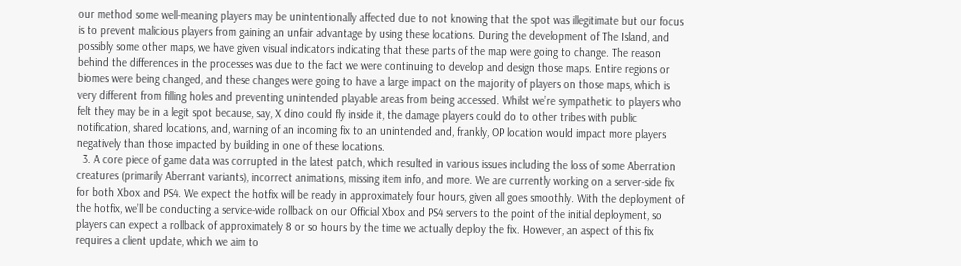our method some well-meaning players may be unintentionally affected due to not knowing that the spot was illegitimate but our focus is to prevent malicious players from gaining an unfair advantage by using these locations. During the development of The Island, and possibly some other maps, we have given visual indicators indicating that these parts of the map were going to change. The reason behind the differences in the processes was due to the fact we were continuing to develop and design those maps. Entire regions or biomes were being changed, and these changes were going to have a large impact on the majority of players on those maps, which is very different from filling holes and preventing unintended playable areas from being accessed. Whilst we’re sympathetic to players who felt they may be in a legit spot because, say, X dino could fly inside it, the damage players could do to other tribes with public notification, shared locations, and, warning of an incoming fix to an unintended and, frankly, OP location would impact more players negatively than those impacted by building in one of these locations.
  3. A core piece of game data was corrupted in the latest patch, which resulted in various issues including the loss of some Aberration creatures (primarily Aberrant variants), incorrect animations, missing item info, and more. We are currently working on a server-side fix for both Xbox and PS4. We expect the hotfix will be ready in approximately four hours, given all goes smoothly. With the deployment of the hotfix, we’ll be conducting a service-wide rollback on our Official Xbox and PS4 servers to the point of the initial deployment, so players can expect a rollback of approximately 8 or so hours by the time we actually deploy the fix. However, an aspect of this fix requires a client update, which we aim to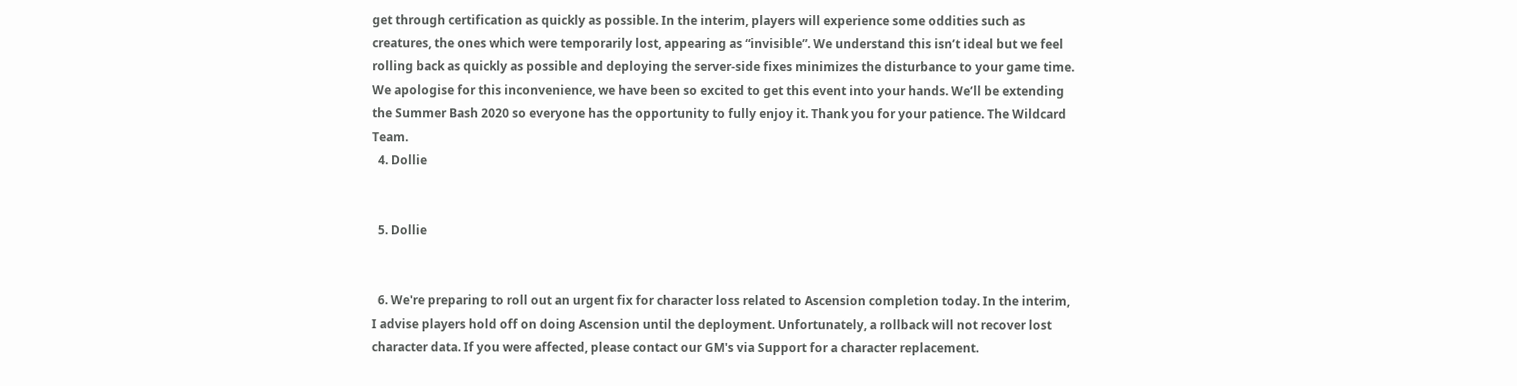get through certification as quickly as possible. In the interim, players will experience some oddities such as creatures, the ones which were temporarily lost, appearing as “invisible”. We understand this isn’t ideal but we feel rolling back as quickly as possible and deploying the server-side fixes minimizes the disturbance to your game time. We apologise for this inconvenience, we have been so excited to get this event into your hands. We’ll be extending the Summer Bash 2020 so everyone has the opportunity to fully enjoy it. Thank you for your patience. The Wildcard Team.
  4. Dollie


  5. Dollie


  6. We're preparing to roll out an urgent fix for character loss related to Ascension completion today. In the interim, I advise players hold off on doing Ascension until the deployment. Unfortunately, a rollback will not recover lost character data. If you were affected, please contact our GM's via Support for a character replacement.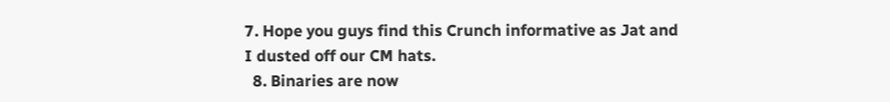7. Hope you guys find this Crunch informative as Jat and I dusted off our CM hats.
  8. Binaries are now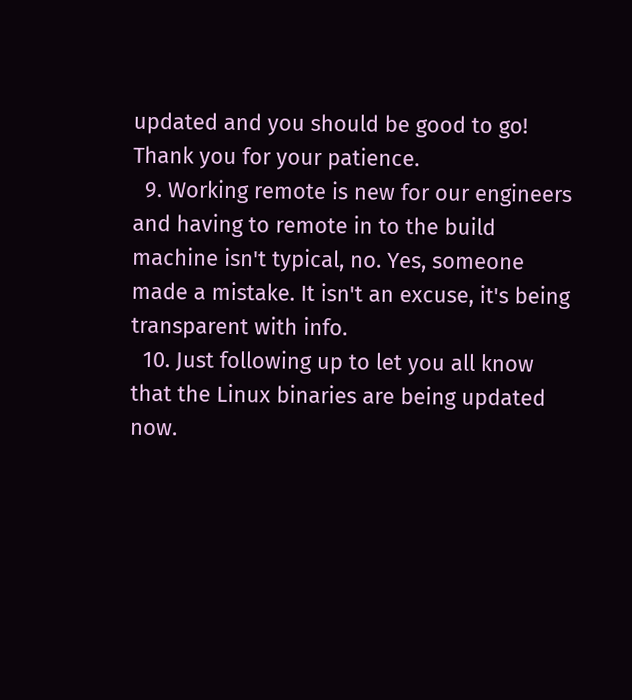updated and you should be good to go! Thank you for your patience.
  9. Working remote is new for our engineers and having to remote in to the build machine isn't typical, no. Yes, someone made a mistake. It isn't an excuse, it's being transparent with info.
  10. Just following up to let you all know that the Linux binaries are being updated now.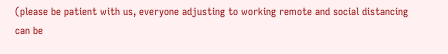(please be patient with us, everyone adjusting to working remote and social distancing can be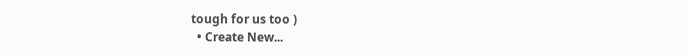tough for us too )
  • Create New...